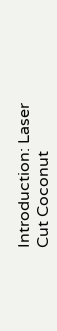Introduction: Laser Cut Coconut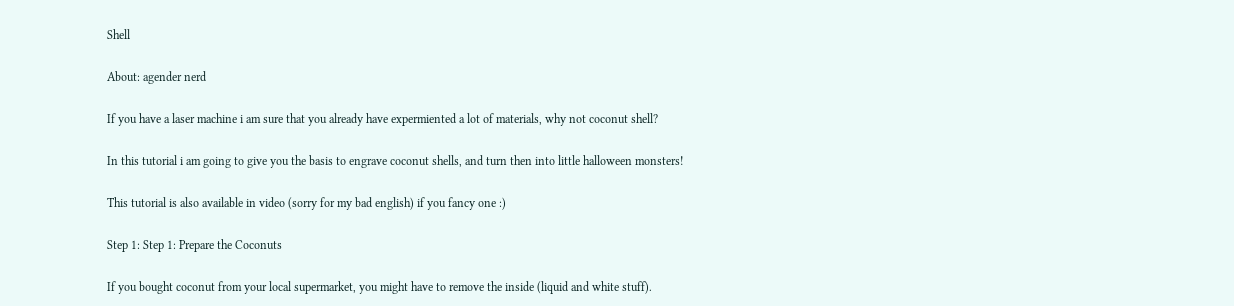Shell

About: agender nerd

If you have a laser machine i am sure that you already have expermiented a lot of materials, why not coconut shell?

In this tutorial i am going to give you the basis to engrave coconut shells, and turn then into little halloween monsters!

This tutorial is also available in video (sorry for my bad english) if you fancy one :)

Step 1: Step 1: Prepare the Coconuts

If you bought coconut from your local supermarket, you might have to remove the inside (liquid and white stuff).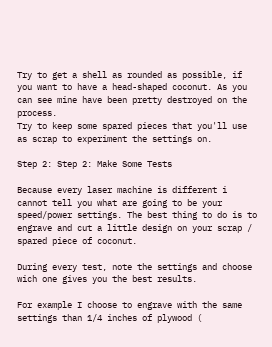Try to get a shell as rounded as possible, if you want to have a head-shaped coconut. As you can see mine have been pretty destroyed on the process.
Try to keep some spared pieces that you'll use as scrap to experiment the settings on.

Step 2: Step 2: Make Some Tests

Because every laser machine is different i cannot tell you what are going to be your speed/power settings. The best thing to do is to engrave and cut a little design on your scrap / spared piece of coconut.

During every test, note the settings and choose wich one gives you the best results.

For example I choose to engrave with the same settings than 1/4 inches of plywood (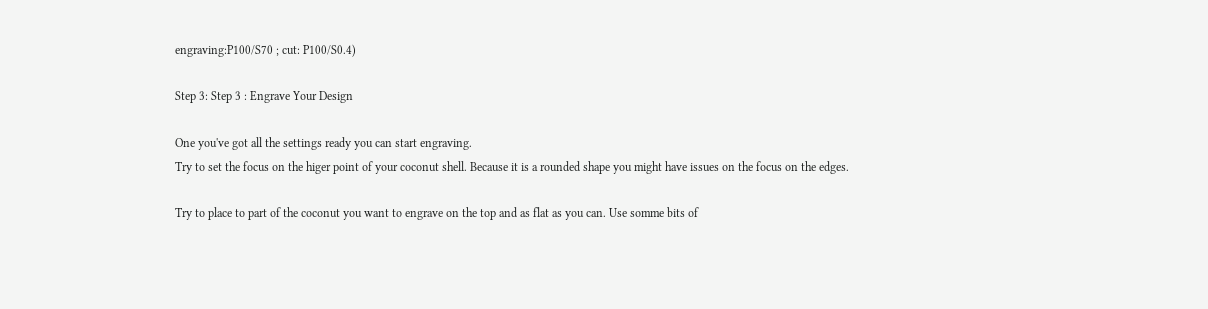engraving:P100/S70 ; cut: P100/S0.4)

Step 3: Step 3 : Engrave Your Design

One you've got all the settings ready you can start engraving.
Try to set the focus on the higer point of your coconut shell. Because it is a rounded shape you might have issues on the focus on the edges.

Try to place to part of the coconut you want to engrave on the top and as flat as you can. Use somme bits of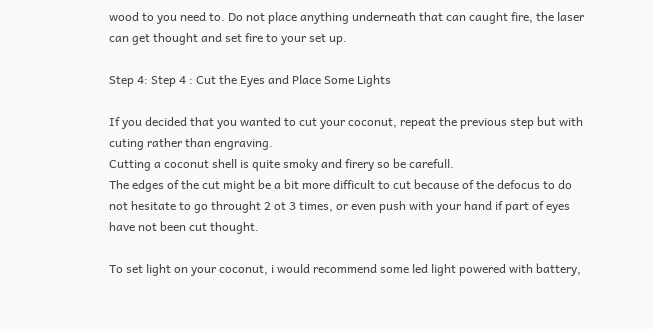wood to you need to. Do not place anything underneath that can caught fire, the laser can get thought and set fire to your set up.

Step 4: Step 4 : Cut the Eyes and Place Some Lights

If you decided that you wanted to cut your coconut, repeat the previous step but with cuting rather than engraving.
Cutting a coconut shell is quite smoky and firery so be carefull.
The edges of the cut might be a bit more difficult to cut because of the defocus to do not hesitate to go throught 2 ot 3 times, or even push with your hand if part of eyes have not been cut thought.

To set light on your coconut, i would recommend some led light powered with battery,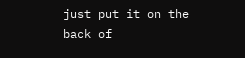just put it on the back of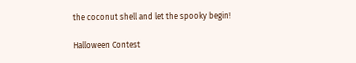the coconut shell and let the spooky begin!

Halloween Contest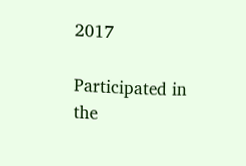2017

Participated in the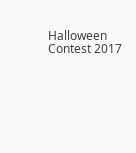Halloween Contest 2017